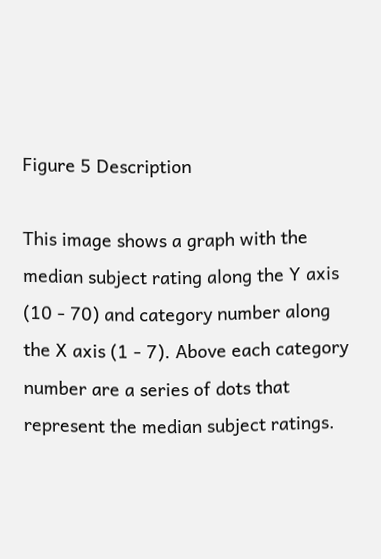Figure 5 Description

This image shows a graph with the median subject rating along the Y axis (10 - 70) and category number along the X axis (1 - 7). Above each category number are a series of dots that represent the median subject ratings.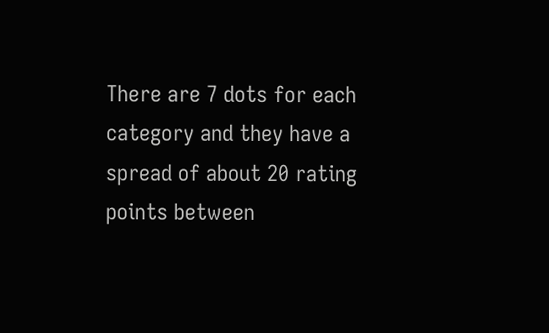There are 7 dots for each category and they have a spread of about 20 rating points between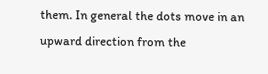them. In general the dots move in an upward direction from the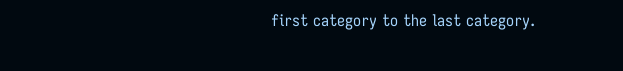first category to the last category.